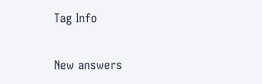Tag Info

New answers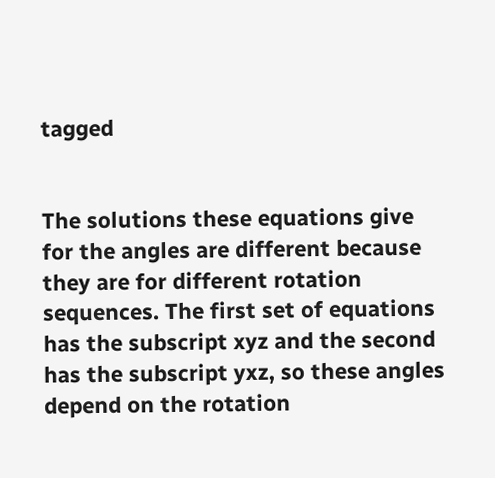tagged


The solutions these equations give for the angles are different because they are for different rotation sequences. The first set of equations has the subscript xyz and the second has the subscript yxz, so these angles depend on the rotation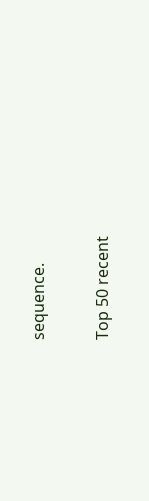sequence.

Top 50 recent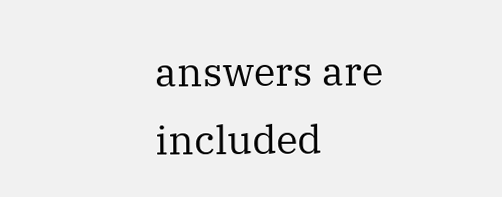answers are included